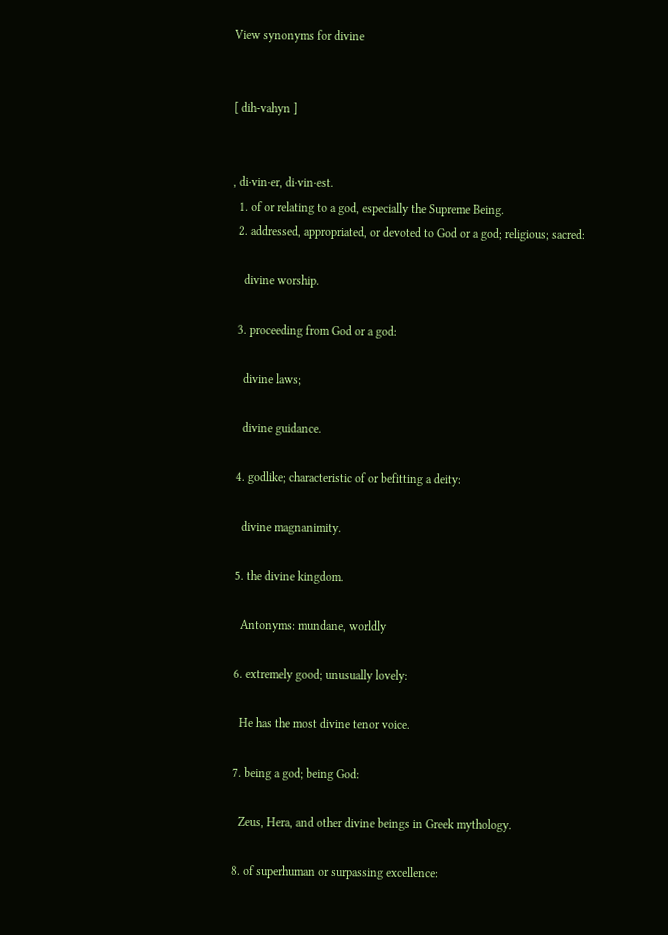View synonyms for divine


[ dih-vahyn ]


, di·vin·er, di·vin·est.
  1. of or relating to a god, especially the Supreme Being.
  2. addressed, appropriated, or devoted to God or a god; religious; sacred:

    divine worship.

  3. proceeding from God or a god:

    divine laws;

    divine guidance.

  4. godlike; characteristic of or befitting a deity:

    divine magnanimity.

  5. the divine kingdom.

    Antonyms: mundane, worldly

  6. extremely good; unusually lovely:

    He has the most divine tenor voice.

  7. being a god; being God:

    Zeus, Hera, and other divine beings in Greek mythology.

  8. of superhuman or surpassing excellence: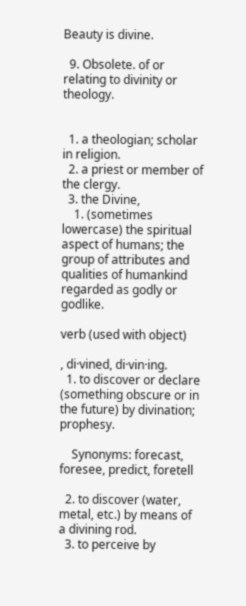Beauty is divine.

  9. Obsolete. of or relating to divinity or theology.


  1. a theologian; scholar in religion.
  2. a priest or member of the clergy.
  3. the Divine,
    1. (sometimes lowercase) the spiritual aspect of humans; the group of attributes and qualities of humankind regarded as godly or godlike.

verb (used with object)

, di·vined, di·vin·ing.
  1. to discover or declare (something obscure or in the future) by divination; prophesy.

    Synonyms: forecast, foresee, predict, foretell

  2. to discover (water, metal, etc.) by means of a divining rod.
  3. to perceive by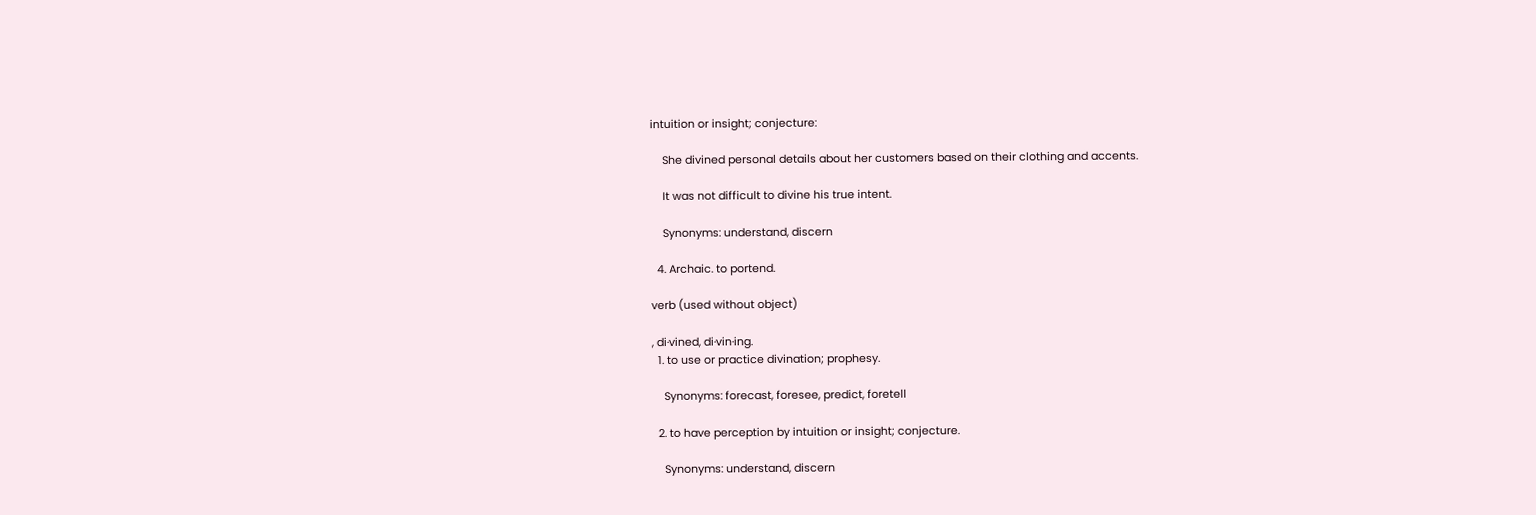intuition or insight; conjecture:

    She divined personal details about her customers based on their clothing and accents.

    It was not difficult to divine his true intent.

    Synonyms: understand, discern

  4. Archaic. to portend.

verb (used without object)

, di·vined, di·vin·ing.
  1. to use or practice divination; prophesy.

    Synonyms: forecast, foresee, predict, foretell

  2. to have perception by intuition or insight; conjecture.

    Synonyms: understand, discern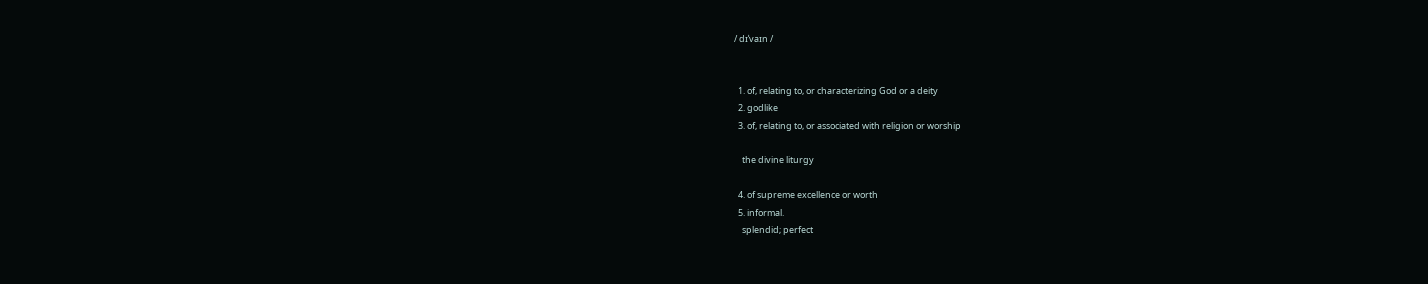/ dɪˈvaɪn /


  1. of, relating to, or characterizing God or a deity
  2. godlike
  3. of, relating to, or associated with religion or worship

    the divine liturgy

  4. of supreme excellence or worth
  5. informal.
    splendid; perfect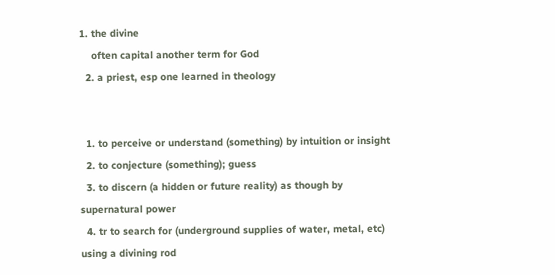1. the divine
    often capital another term for God
  2. a priest, esp one learned in theology


  1. to perceive or understand (something) by intuition or insight
  2. to conjecture (something); guess
  3. to discern (a hidden or future reality) as though by supernatural power
  4. tr to search for (underground supplies of water, metal, etc) using a divining rod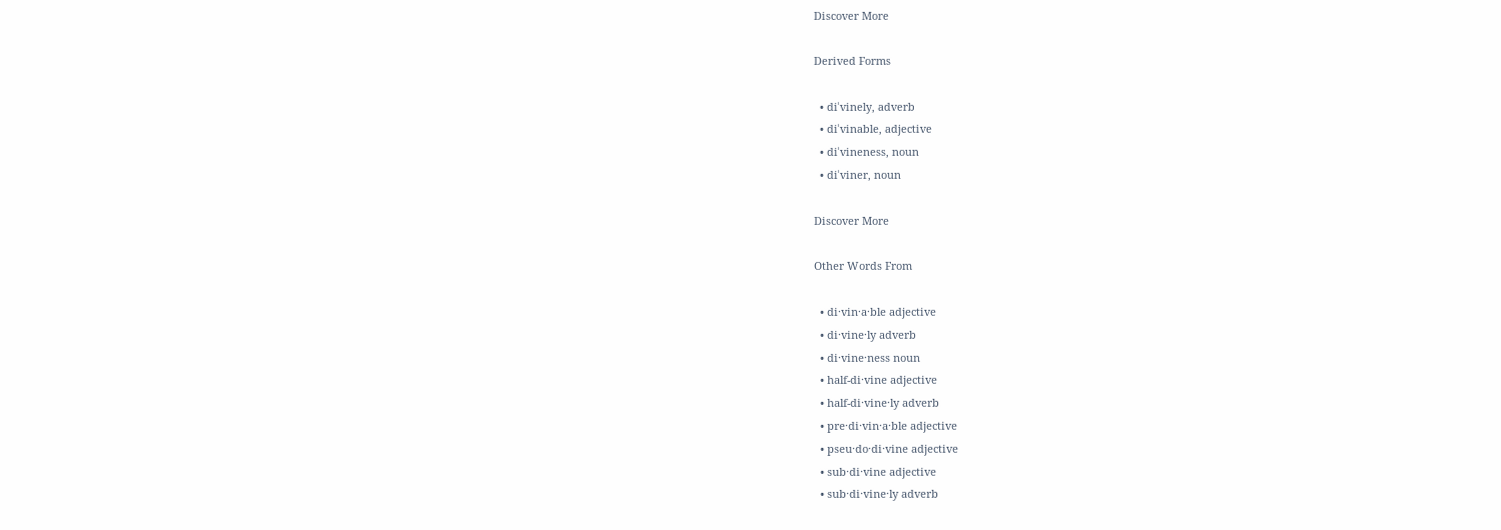Discover More

Derived Forms

  • diˈvinely, adverb
  • diˈvinable, adjective
  • diˈvineness, noun
  • diˈviner, noun

Discover More

Other Words From

  • di·vin·a·ble adjective
  • di·vine·ly adverb
  • di·vine·ness noun
  • half-di·vine adjective
  • half-di·vine·ly adverb
  • pre·di·vin·a·ble adjective
  • pseu·do·di·vine adjective
  • sub·di·vine adjective
  • sub·di·vine·ly adverb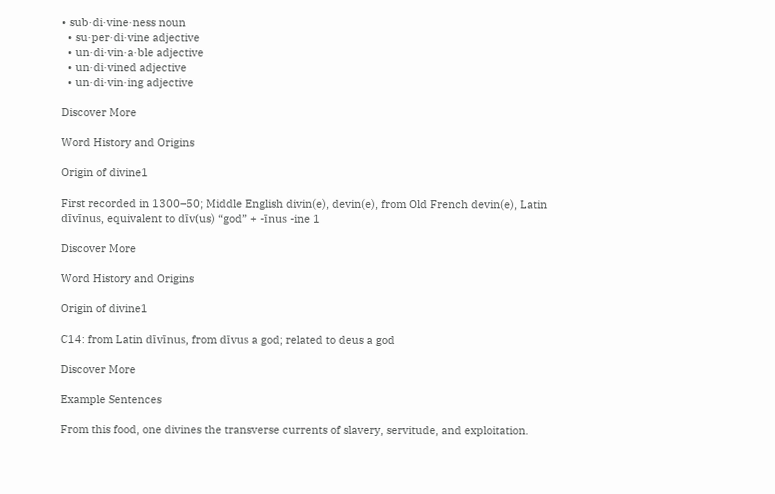• sub·di·vine·ness noun
  • su·per·di·vine adjective
  • un·di·vin·a·ble adjective
  • un·di·vined adjective
  • un·di·vin·ing adjective

Discover More

Word History and Origins

Origin of divine1

First recorded in 1300–50; Middle English divin(e), devin(e), from Old French devin(e), Latin dīvīnus, equivalent to dīv(us) “god” + -īnus -ine 1

Discover More

Word History and Origins

Origin of divine1

C14: from Latin dīvīnus, from dīvus a god; related to deus a god

Discover More

Example Sentences

From this food, one divines the transverse currents of slavery, servitude, and exploitation.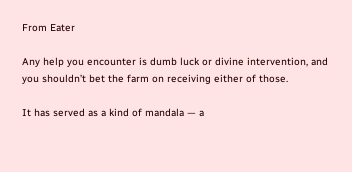From Eater

Any help you encounter is dumb luck or divine intervention, and you shouldn’t bet the farm on receiving either of those.

It has served as a kind of mandala — a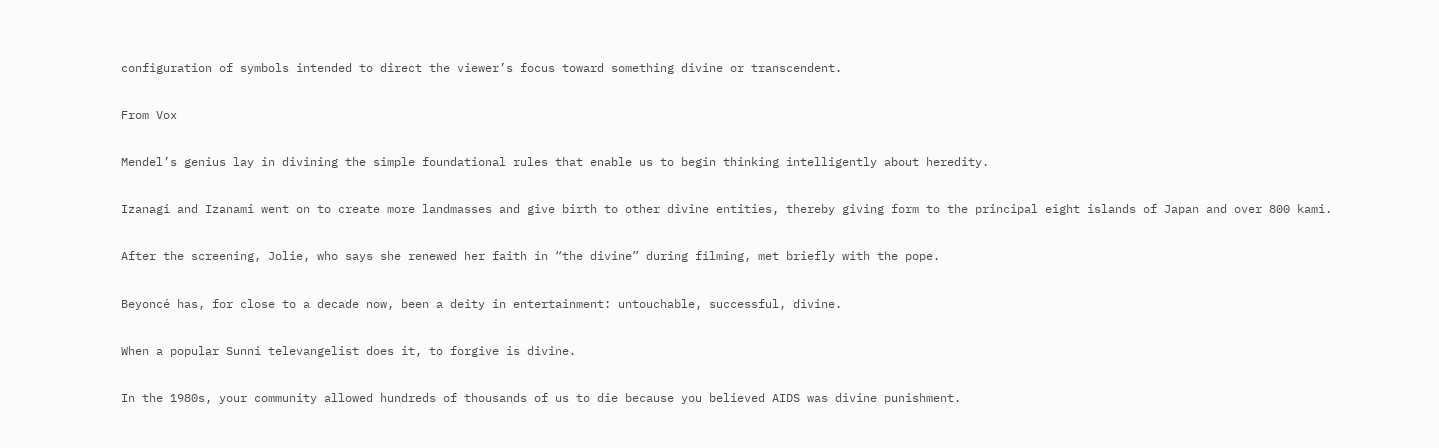configuration of symbols intended to direct the viewer’s focus toward something divine or transcendent.

From Vox

Mendel’s genius lay in divining the simple foundational rules that enable us to begin thinking intelligently about heredity.

Izanagi and Izanami went on to create more landmasses and give birth to other divine entities, thereby giving form to the principal eight islands of Japan and over 800 kami.

After the screening, Jolie, who says she renewed her faith in “the divine” during filming, met briefly with the pope.

Beyoncé has, for close to a decade now, been a deity in entertainment: untouchable, successful, divine.

When a popular Sunni televangelist does it, to forgive is divine.

In the 1980s, your community allowed hundreds of thousands of us to die because you believed AIDS was divine punishment.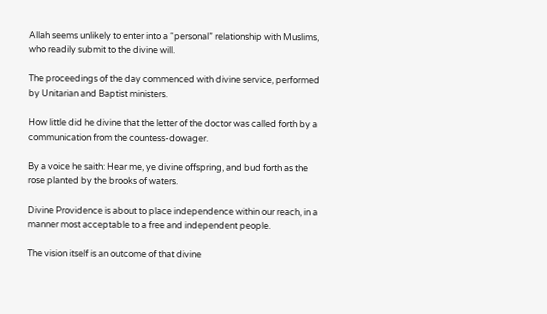Allah seems unlikely to enter into a “personal” relationship with Muslims, who readily submit to the divine will.

The proceedings of the day commenced with divine service, performed by Unitarian and Baptist ministers.

How little did he divine that the letter of the doctor was called forth by a communication from the countess-dowager.

By a voice he saith: Hear me, ye divine offspring, and bud forth as the rose planted by the brooks of waters.

Divine Providence is about to place independence within our reach, in a manner most acceptable to a free and independent people.

The vision itself is an outcome of that divine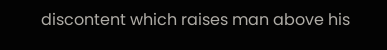discontent which raises man above his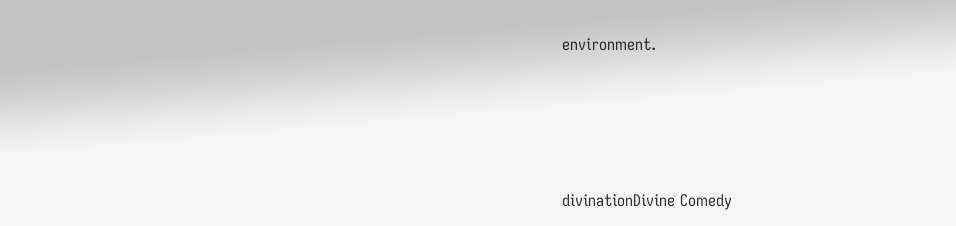environment.





divinationDivine Comedy